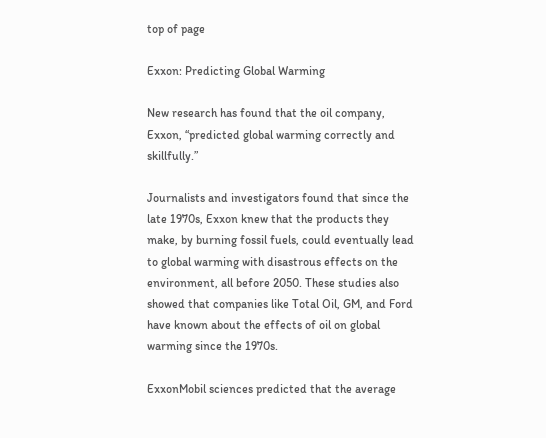top of page

Exxon: Predicting Global Warming

New research has found that the oil company, Exxon, “predicted global warming correctly and skillfully.”

Journalists and investigators found that since the late 1970s, Exxon knew that the products they make, by burning fossil fuels, could eventually lead to global warming with disastrous effects on the environment, all before 2050. These studies also showed that companies like Total Oil, GM, and Ford have known about the effects of oil on global warming since the 1970s.

ExxonMobil sciences predicted that the average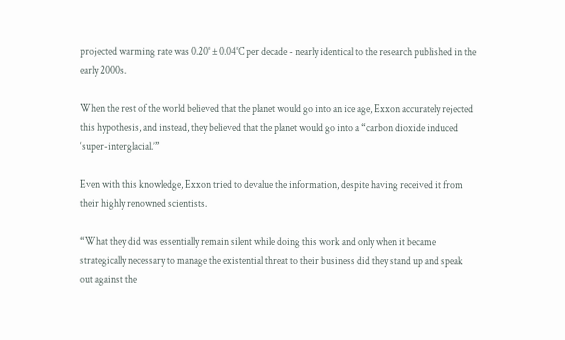projected warming rate was 0.20° ± 0.04°C per decade - nearly identical to the research published in the early 2000s.

When the rest of the world believed that the planet would go into an ice age, Exxon accurately rejected this hypothesis, and instead, they believed that the planet would go into a “carbon dioxide induced ‘super-interglacial.’”

Even with this knowledge, Exxon tried to devalue the information, despite having received it from their highly renowned scientists.

“What they did was essentially remain silent while doing this work and only when it became strategically necessary to manage the existential threat to their business did they stand up and speak out against the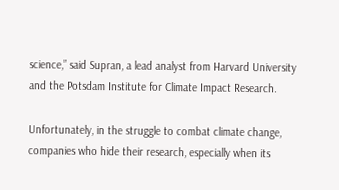science,” said Supran, a lead analyst from Harvard University and the Potsdam Institute for Climate Impact Research.

Unfortunately, in the struggle to combat climate change, companies who hide their research, especially when its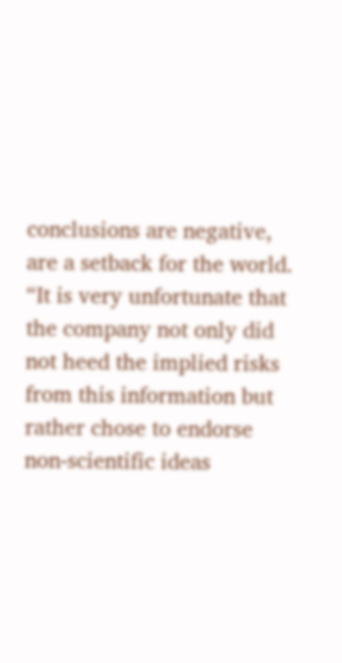conclusions are negative, are a setback for the world. “It is very unfortunate that the company not only did not heed the implied risks from this information but rather chose to endorse non-scientific ideas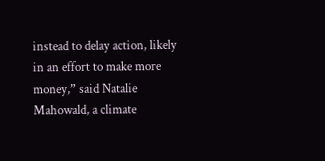instead to delay action, likely in an effort to make more money,” said Natalie Mahowald, a climate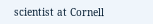scientist at Cornell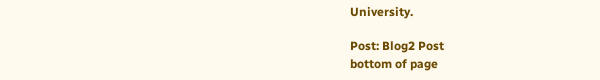University.

Post: Blog2 Post
bottom of page